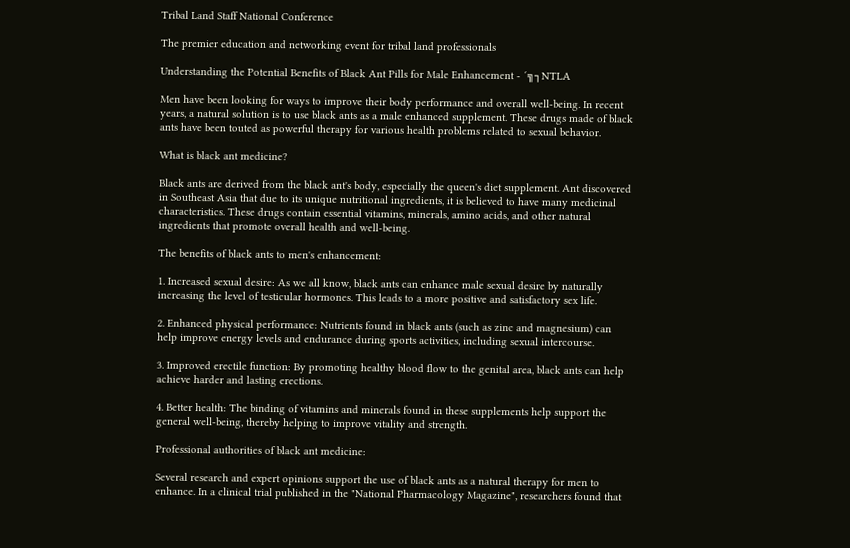Tribal Land Staff National Conference

The premier education and networking event for tribal land professionals

Understanding the Potential Benefits of Black Ant Pills for Male Enhancement - ´╗┐NTLA

Men have been looking for ways to improve their body performance and overall well-being. In recent years, a natural solution is to use black ants as a male enhanced supplement. These drugs made of black ants have been touted as powerful therapy for various health problems related to sexual behavior.

What is black ant medicine?

Black ants are derived from the black ant's body, especially the queen's diet supplement. Ant discovered in Southeast Asia that due to its unique nutritional ingredients, it is believed to have many medicinal characteristics. These drugs contain essential vitamins, minerals, amino acids, and other natural ingredients that promote overall health and well-being.

The benefits of black ants to men's enhancement:

1. Increased sexual desire: As we all know, black ants can enhance male sexual desire by naturally increasing the level of testicular hormones. This leads to a more positive and satisfactory sex life.

2. Enhanced physical performance: Nutrients found in black ants (such as zinc and magnesium) can help improve energy levels and endurance during sports activities, including sexual intercourse.

3. Improved erectile function: By promoting healthy blood flow to the genital area, black ants can help achieve harder and lasting erections.

4. Better health: The binding of vitamins and minerals found in these supplements help support the general well-being, thereby helping to improve vitality and strength.

Professional authorities of black ant medicine:

Several research and expert opinions support the use of black ants as a natural therapy for men to enhance. In a clinical trial published in the "National Pharmacology Magazine", researchers found that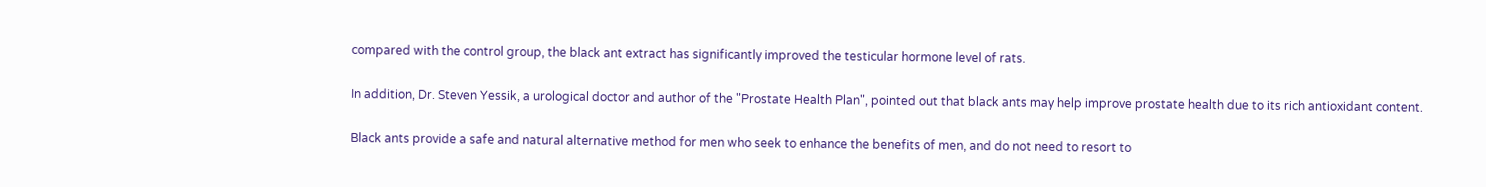compared with the control group, the black ant extract has significantly improved the testicular hormone level of rats.

In addition, Dr. Steven Yessik, a urological doctor and author of the "Prostate Health Plan", pointed out that black ants may help improve prostate health due to its rich antioxidant content.

Black ants provide a safe and natural alternative method for men who seek to enhance the benefits of men, and do not need to resort to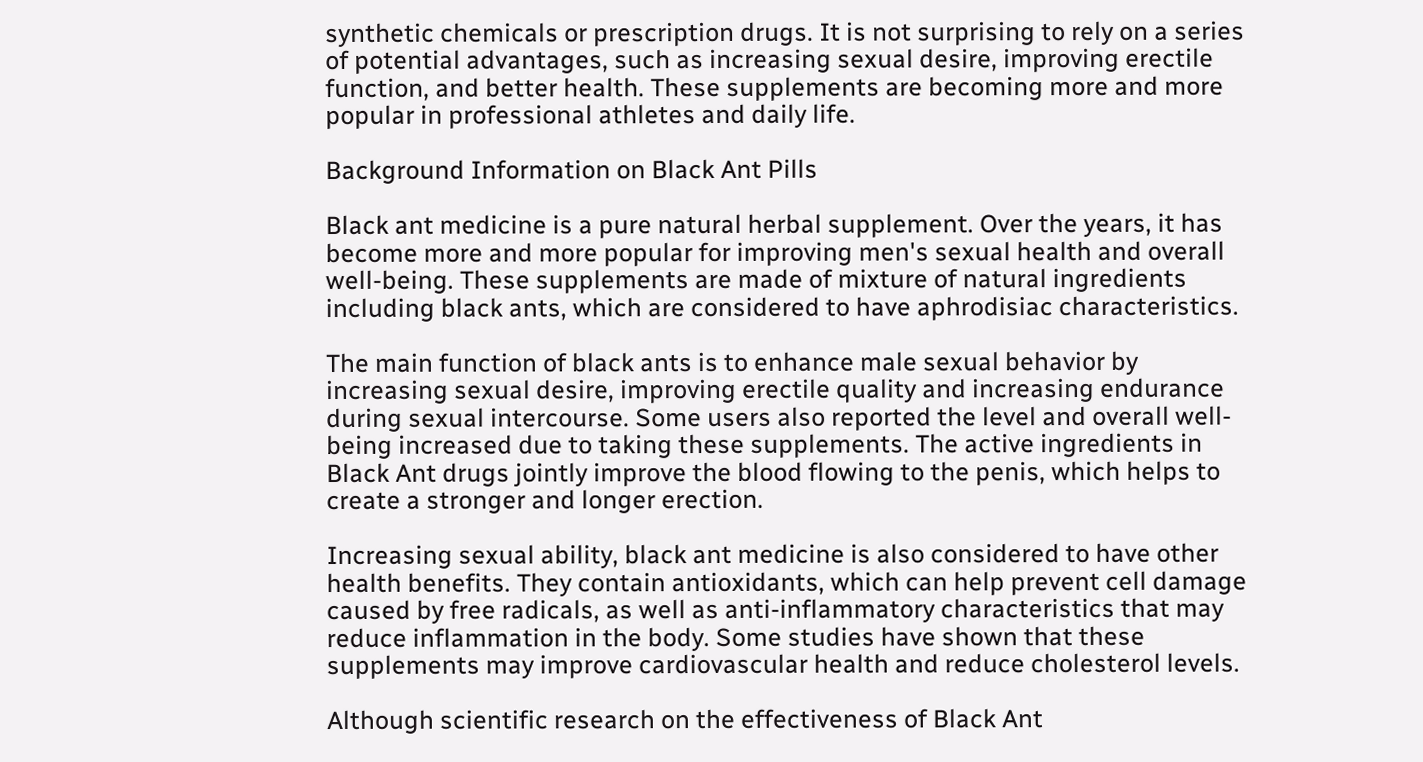synthetic chemicals or prescription drugs. It is not surprising to rely on a series of potential advantages, such as increasing sexual desire, improving erectile function, and better health. These supplements are becoming more and more popular in professional athletes and daily life.

Background Information on Black Ant Pills

Black ant medicine is a pure natural herbal supplement. Over the years, it has become more and more popular for improving men's sexual health and overall well-being. These supplements are made of mixture of natural ingredients including black ants, which are considered to have aphrodisiac characteristics.

The main function of black ants is to enhance male sexual behavior by increasing sexual desire, improving erectile quality and increasing endurance during sexual intercourse. Some users also reported the level and overall well-being increased due to taking these supplements. The active ingredients in Black Ant drugs jointly improve the blood flowing to the penis, which helps to create a stronger and longer erection.

Increasing sexual ability, black ant medicine is also considered to have other health benefits. They contain antioxidants, which can help prevent cell damage caused by free radicals, as well as anti-inflammatory characteristics that may reduce inflammation in the body. Some studies have shown that these supplements may improve cardiovascular health and reduce cholesterol levels.

Although scientific research on the effectiveness of Black Ant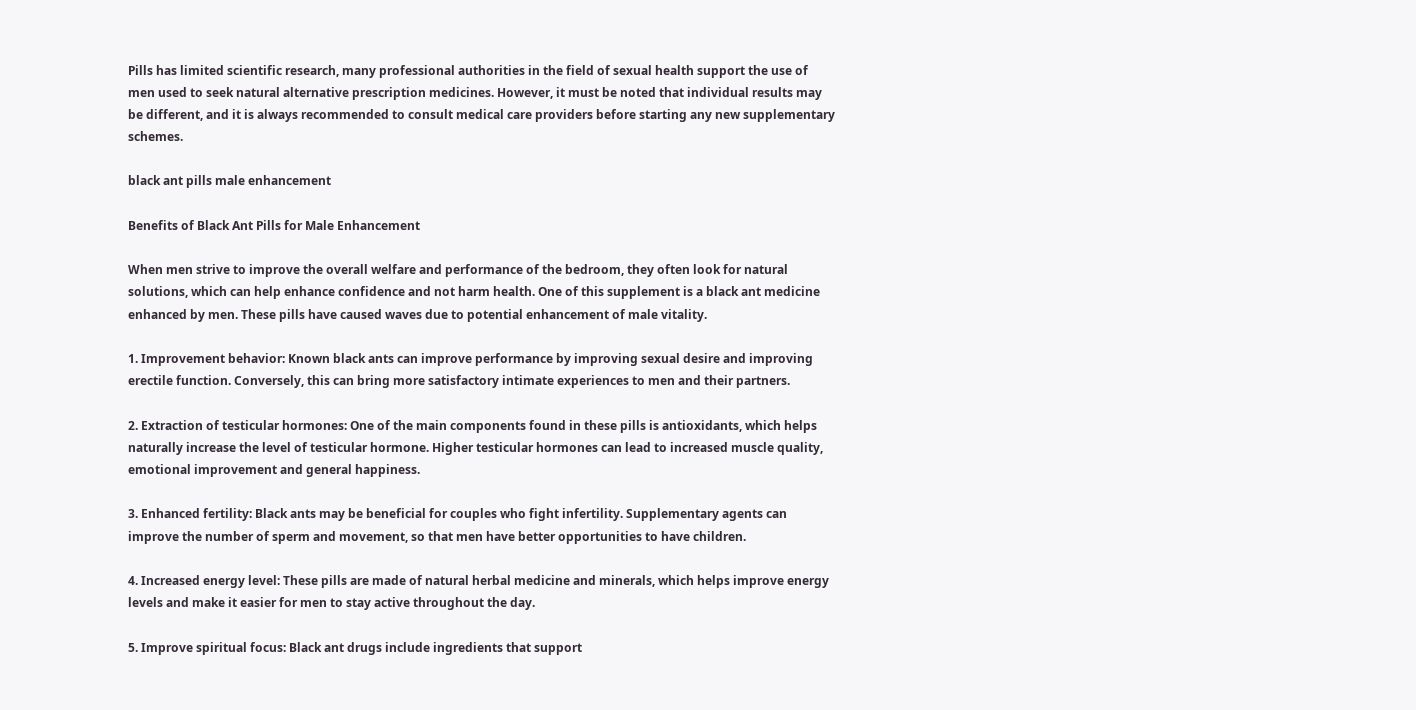Pills has limited scientific research, many professional authorities in the field of sexual health support the use of men used to seek natural alternative prescription medicines. However, it must be noted that individual results may be different, and it is always recommended to consult medical care providers before starting any new supplementary schemes.

black ant pills male enhancement

Benefits of Black Ant Pills for Male Enhancement

When men strive to improve the overall welfare and performance of the bedroom, they often look for natural solutions, which can help enhance confidence and not harm health. One of this supplement is a black ant medicine enhanced by men. These pills have caused waves due to potential enhancement of male vitality.

1. Improvement behavior: Known black ants can improve performance by improving sexual desire and improving erectile function. Conversely, this can bring more satisfactory intimate experiences to men and their partners.

2. Extraction of testicular hormones: One of the main components found in these pills is antioxidants, which helps naturally increase the level of testicular hormone. Higher testicular hormones can lead to increased muscle quality, emotional improvement and general happiness.

3. Enhanced fertility: Black ants may be beneficial for couples who fight infertility. Supplementary agents can improve the number of sperm and movement, so that men have better opportunities to have children.

4. Increased energy level: These pills are made of natural herbal medicine and minerals, which helps improve energy levels and make it easier for men to stay active throughout the day.

5. Improve spiritual focus: Black ant drugs include ingredients that support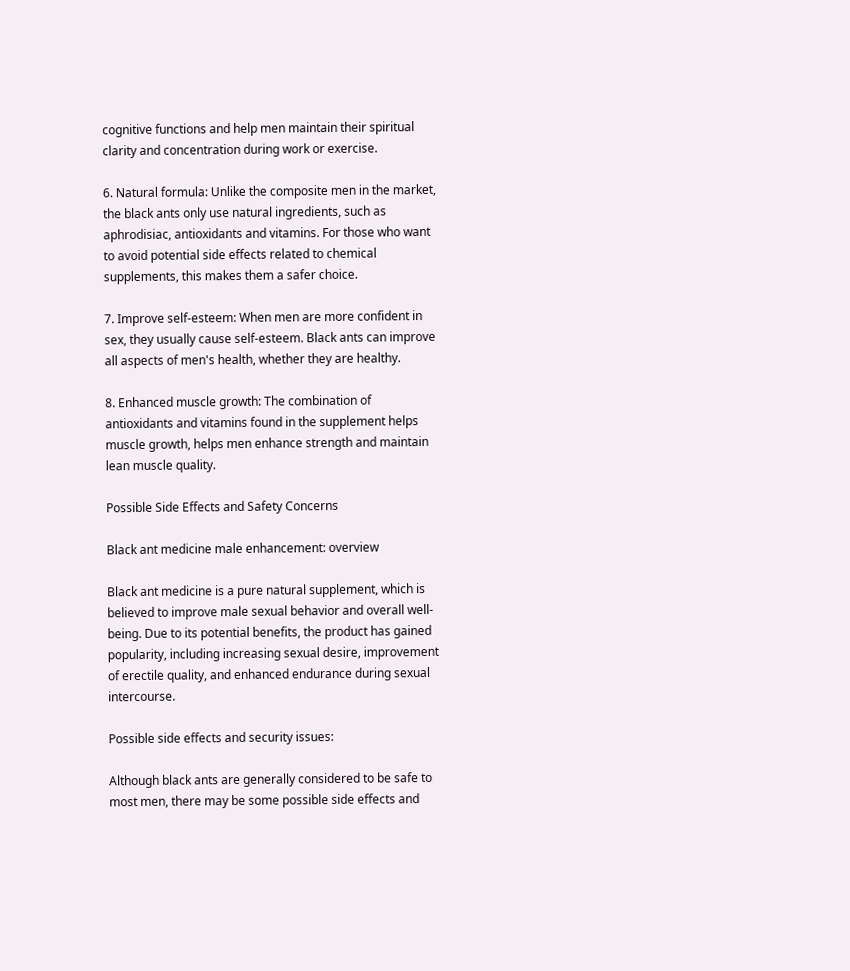cognitive functions and help men maintain their spiritual clarity and concentration during work or exercise.

6. Natural formula: Unlike the composite men in the market, the black ants only use natural ingredients, such as aphrodisiac, antioxidants and vitamins. For those who want to avoid potential side effects related to chemical supplements, this makes them a safer choice.

7. Improve self-esteem: When men are more confident in sex, they usually cause self-esteem. Black ants can improve all aspects of men's health, whether they are healthy.

8. Enhanced muscle growth: The combination of antioxidants and vitamins found in the supplement helps muscle growth, helps men enhance strength and maintain lean muscle quality.

Possible Side Effects and Safety Concerns

Black ant medicine male enhancement: overview

Black ant medicine is a pure natural supplement, which is believed to improve male sexual behavior and overall well-being. Due to its potential benefits, the product has gained popularity, including increasing sexual desire, improvement of erectile quality, and enhanced endurance during sexual intercourse.

Possible side effects and security issues:

Although black ants are generally considered to be safe to most men, there may be some possible side effects and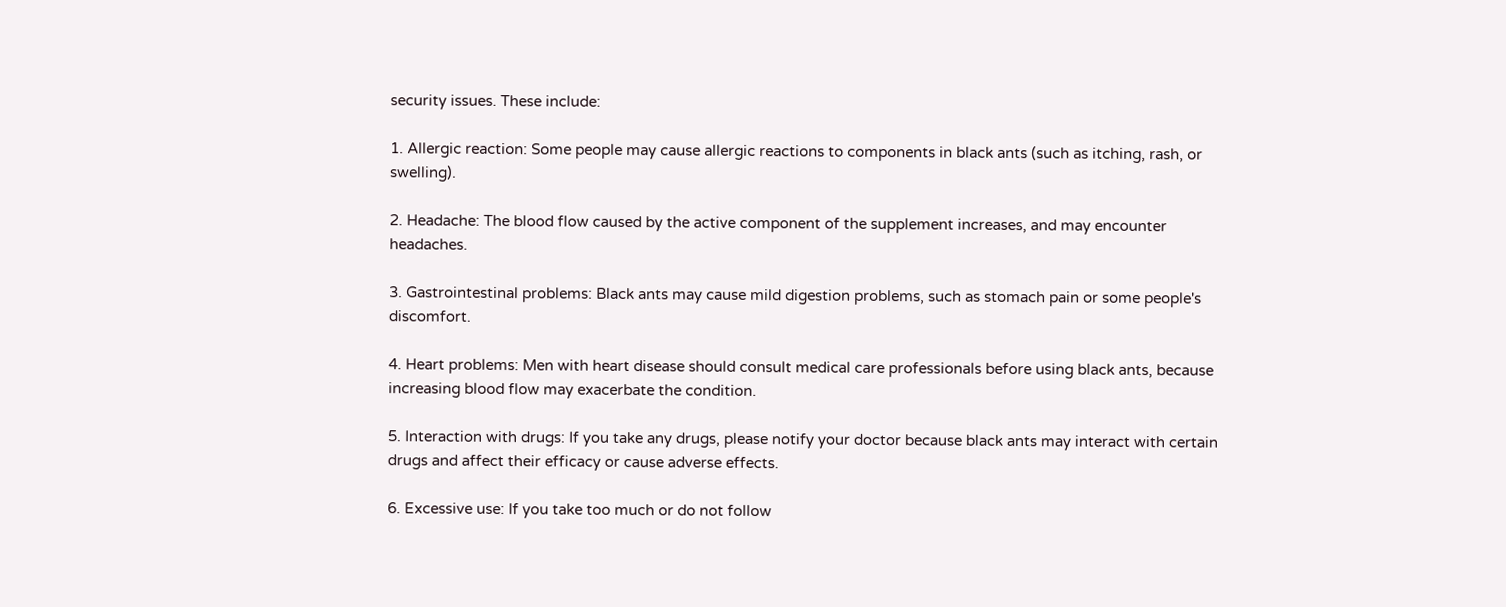security issues. These include:

1. Allergic reaction: Some people may cause allergic reactions to components in black ants (such as itching, rash, or swelling).

2. Headache: The blood flow caused by the active component of the supplement increases, and may encounter headaches.

3. Gastrointestinal problems: Black ants may cause mild digestion problems, such as stomach pain or some people's discomfort.

4. Heart problems: Men with heart disease should consult medical care professionals before using black ants, because increasing blood flow may exacerbate the condition.

5. Interaction with drugs: If you take any drugs, please notify your doctor because black ants may interact with certain drugs and affect their efficacy or cause adverse effects.

6. Excessive use: If you take too much or do not follow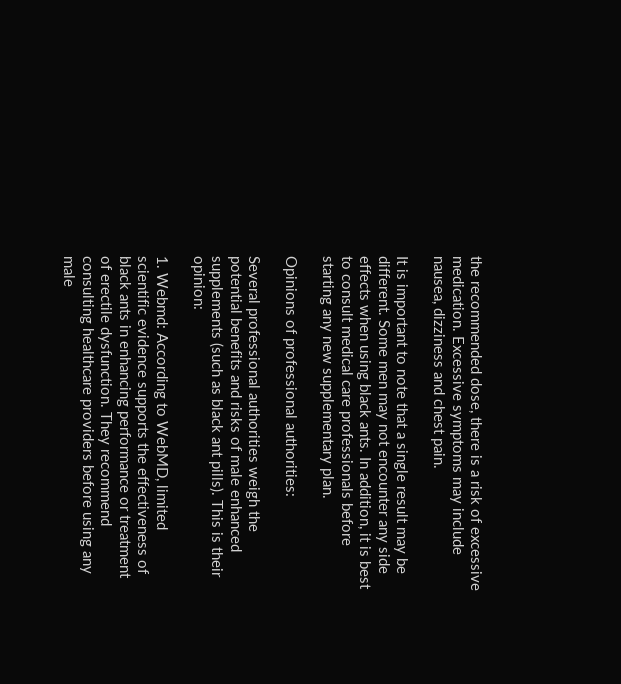the recommended dose, there is a risk of excessive medication. Excessive symptoms may include nausea, dizziness and chest pain.

It is important to note that a single result may be different. Some men may not encounter any side effects when using black ants. In addition, it is best to consult medical care professionals before starting any new supplementary plan.

Opinions of professional authorities:

Several professional authorities weigh the potential benefits and risks of male enhanced supplements (such as black ant pills). This is their opinion:

1. Webmd: According to WebMD, limited scientific evidence supports the effectiveness of black ants in enhancing performance or treatment of erectile dysfunction. They recommend consulting healthcare providers before using any male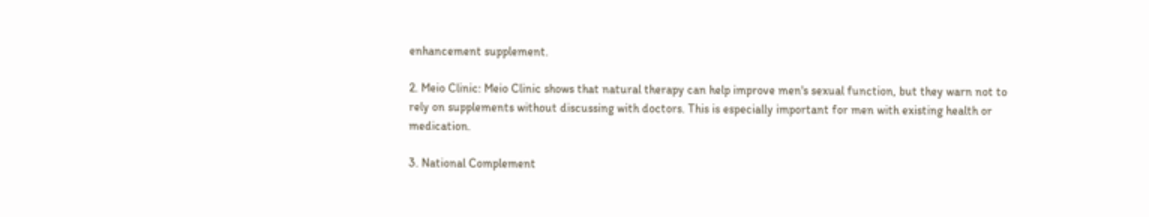enhancement supplement.

2. Meio Clinic: Meio Clinic shows that natural therapy can help improve men's sexual function, but they warn not to rely on supplements without discussing with doctors. This is especially important for men with existing health or medication.

3. National Complement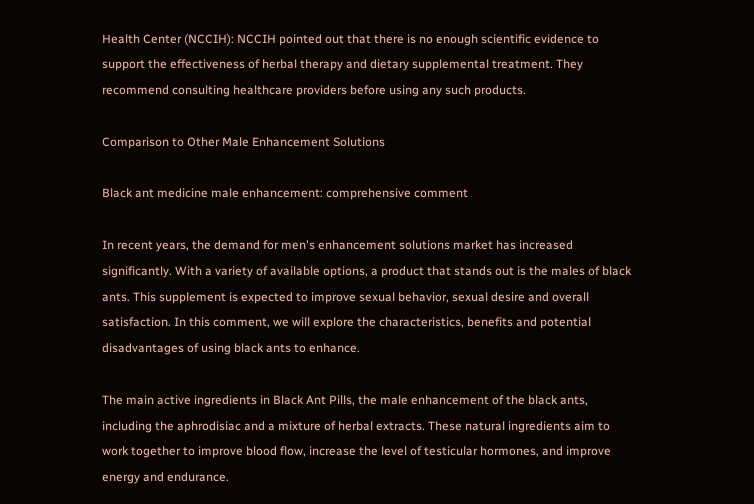Health Center (NCCIH): NCCIH pointed out that there is no enough scientific evidence to support the effectiveness of herbal therapy and dietary supplemental treatment. They recommend consulting healthcare providers before using any such products.

Comparison to Other Male Enhancement Solutions

Black ant medicine male enhancement: comprehensive comment

In recent years, the demand for men's enhancement solutions market has increased significantly. With a variety of available options, a product that stands out is the males of black ants. This supplement is expected to improve sexual behavior, sexual desire and overall satisfaction. In this comment, we will explore the characteristics, benefits and potential disadvantages of using black ants to enhance.

The main active ingredients in Black Ant Pills, the male enhancement of the black ants, including the aphrodisiac and a mixture of herbal extracts. These natural ingredients aim to work together to improve blood flow, increase the level of testicular hormones, and improve energy and endurance.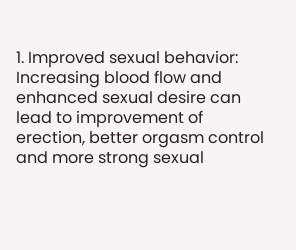1. Improved sexual behavior: Increasing blood flow and enhanced sexual desire can lead to improvement of erection, better orgasm control and more strong sexual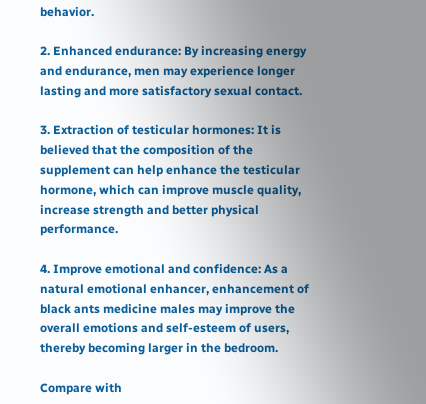behavior.

2. Enhanced endurance: By increasing energy and endurance, men may experience longer lasting and more satisfactory sexual contact.

3. Extraction of testicular hormones: It is believed that the composition of the supplement can help enhance the testicular hormone, which can improve muscle quality, increase strength and better physical performance.

4. Improve emotional and confidence: As a natural emotional enhancer, enhancement of black ants medicine males may improve the overall emotions and self-esteem of users, thereby becoming larger in the bedroom.

Compare with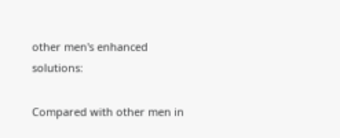other men's enhanced solutions:

Compared with other men in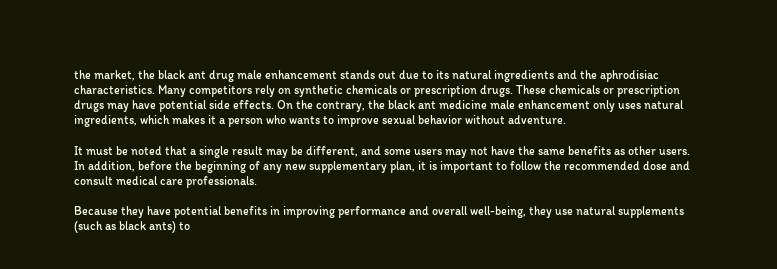the market, the black ant drug male enhancement stands out due to its natural ingredients and the aphrodisiac characteristics. Many competitors rely on synthetic chemicals or prescription drugs. These chemicals or prescription drugs may have potential side effects. On the contrary, the black ant medicine male enhancement only uses natural ingredients, which makes it a person who wants to improve sexual behavior without adventure.

It must be noted that a single result may be different, and some users may not have the same benefits as other users. In addition, before the beginning of any new supplementary plan, it is important to follow the recommended dose and consult medical care professionals.

Because they have potential benefits in improving performance and overall well-being, they use natural supplements (such as black ants) to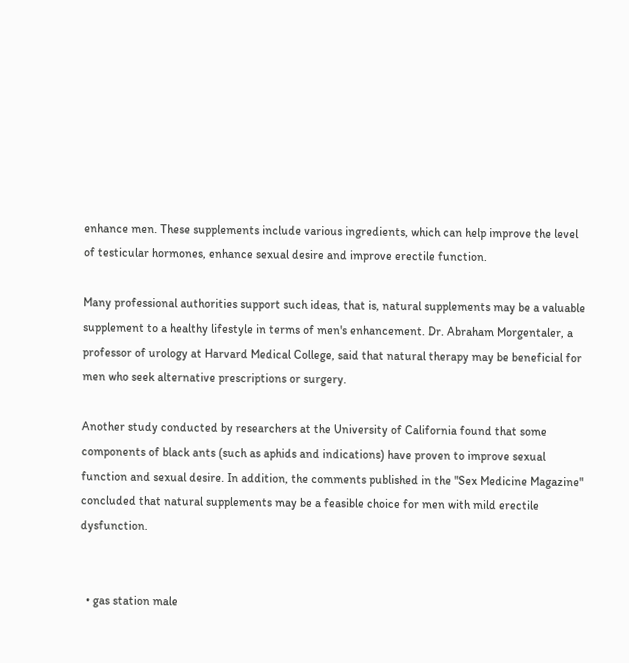enhance men. These supplements include various ingredients, which can help improve the level of testicular hormones, enhance sexual desire and improve erectile function.

Many professional authorities support such ideas, that is, natural supplements may be a valuable supplement to a healthy lifestyle in terms of men's enhancement. Dr. Abraham Morgentaler, a professor of urology at Harvard Medical College, said that natural therapy may be beneficial for men who seek alternative prescriptions or surgery.

Another study conducted by researchers at the University of California found that some components of black ants (such as aphids and indications) have proven to improve sexual function and sexual desire. In addition, the comments published in the "Sex Medicine Magazine" concluded that natural supplements may be a feasible choice for men with mild erectile dysfunction.


  • gas station male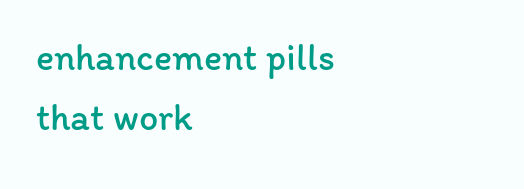enhancement pills that work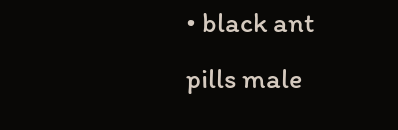• black ant pills male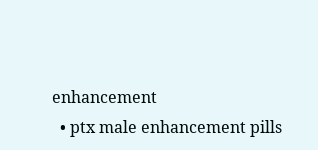enhancement
  • ptx male enhancement pills